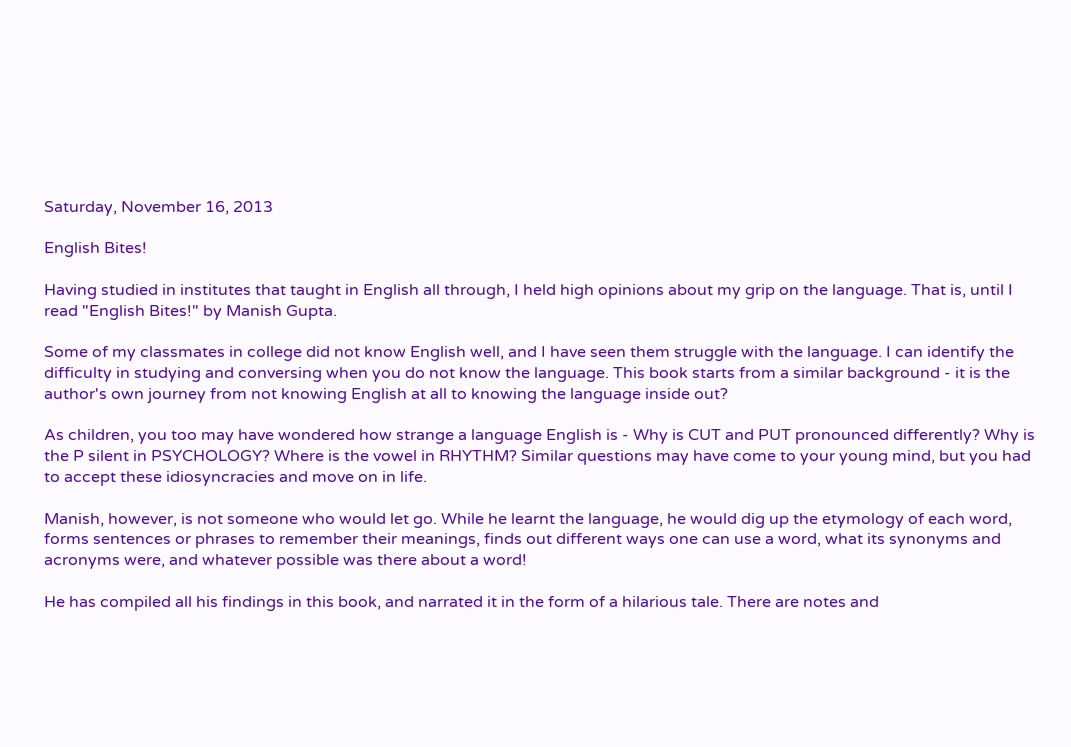Saturday, November 16, 2013

English Bites!

Having studied in institutes that taught in English all through, I held high opinions about my grip on the language. That is, until I read "English Bites!" by Manish Gupta.

Some of my classmates in college did not know English well, and I have seen them struggle with the language. I can identify the difficulty in studying and conversing when you do not know the language. This book starts from a similar background - it is the author's own journey from not knowing English at all to knowing the language inside out?

As children, you too may have wondered how strange a language English is - Why is CUT and PUT pronounced differently? Why is the P silent in PSYCHOLOGY? Where is the vowel in RHYTHM? Similar questions may have come to your young mind, but you had to accept these idiosyncracies and move on in life.

Manish, however, is not someone who would let go. While he learnt the language, he would dig up the etymology of each word, forms sentences or phrases to remember their meanings, finds out different ways one can use a word, what its synonyms and acronyms were, and whatever possible was there about a word!

He has compiled all his findings in this book, and narrated it in the form of a hilarious tale. There are notes and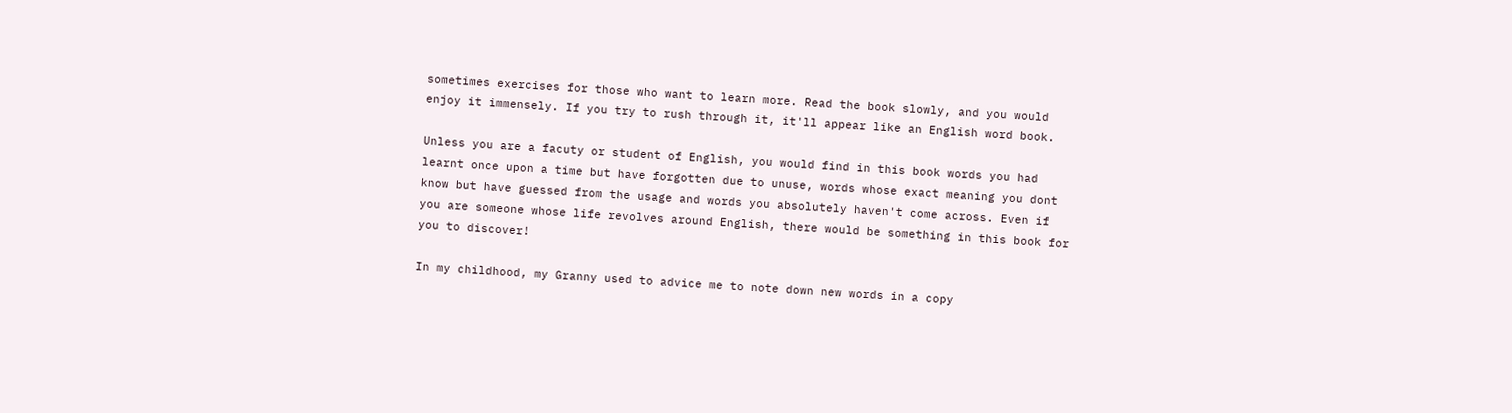sometimes exercises for those who want to learn more. Read the book slowly, and you would enjoy it immensely. If you try to rush through it, it'll appear like an English word book.

Unless you are a facuty or student of English, you would find in this book words you had learnt once upon a time but have forgotten due to unuse, words whose exact meaning you dont know but have guessed from the usage and words you absolutely haven't come across. Even if you are someone whose life revolves around English, there would be something in this book for you to discover!

In my childhood, my Granny used to advice me to note down new words in a copy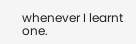whenever I learnt one.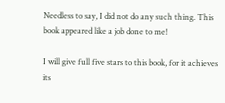Needless to say, I did not do any such thing. This book appeared like a job done to me!

I will give full five stars to this book, for it achieves its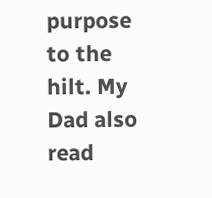purpose to the hilt. My Dad also read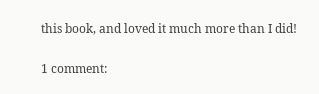this book, and loved it much more than I did!

1 comment: